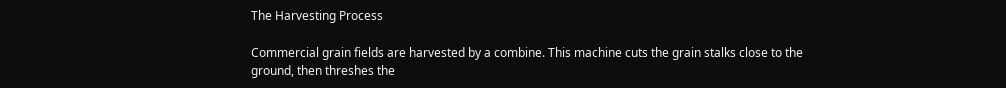The Harvesting Process

Commercial grain fields are harvested by a combine. This machine cuts the grain stalks close to the ground, then threshes the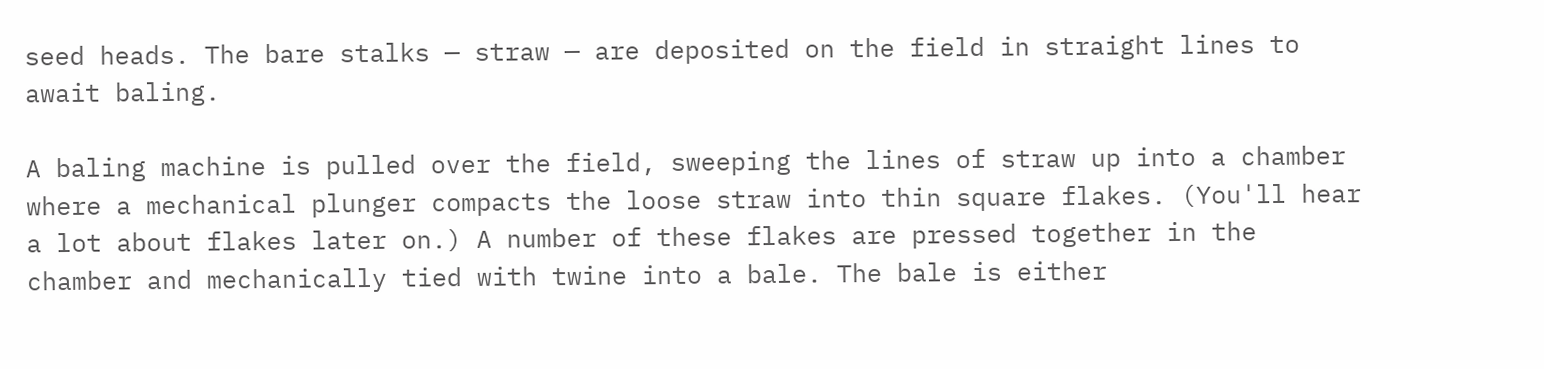seed heads. The bare stalks — straw — are deposited on the field in straight lines to await baling.

A baling machine is pulled over the field, sweeping the lines of straw up into a chamber where a mechanical plunger compacts the loose straw into thin square flakes. (You'll hear a lot about flakes later on.) A number of these flakes are pressed together in the chamber and mechanically tied with twine into a bale. The bale is either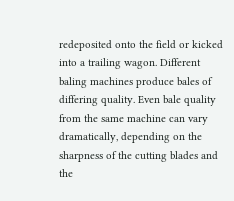redeposited onto the field or kicked into a trailing wagon. Different baling machines produce bales of differing quality. Even bale quality from the same machine can vary dramatically, depending on the sharpness of the cutting blades and the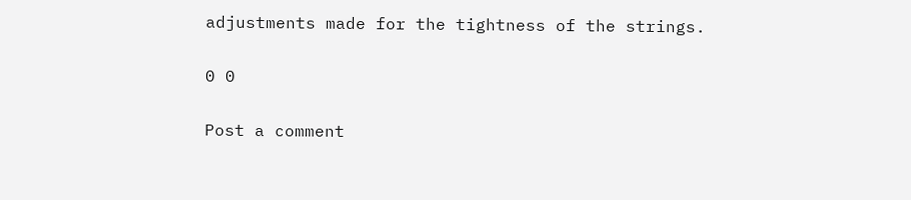adjustments made for the tightness of the strings.

0 0

Post a comment